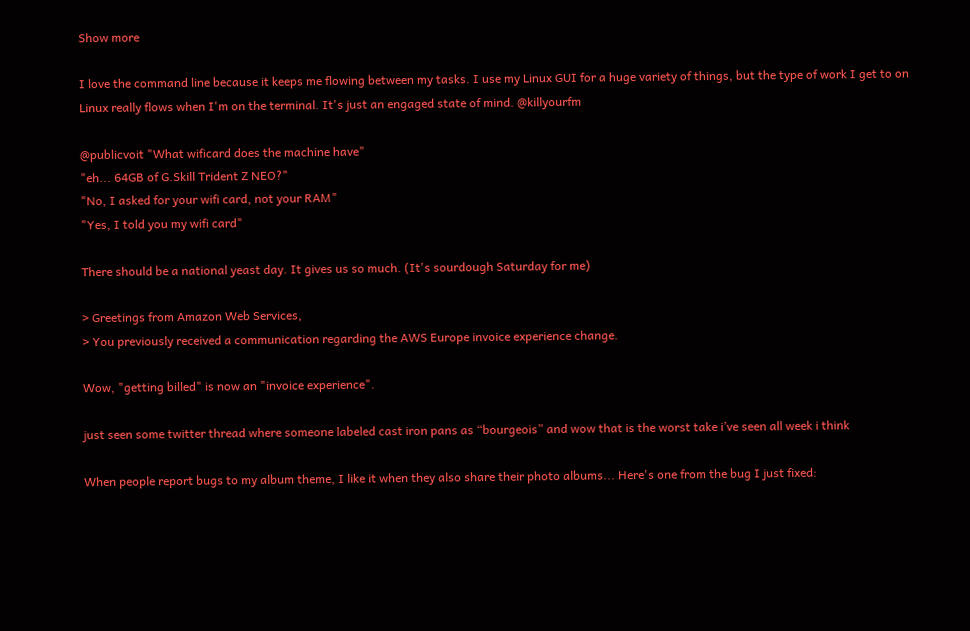Show more

I love the command line because it keeps me flowing between my tasks. I use my Linux GUI for a huge variety of things, but the type of work I get to on Linux really flows when I'm on the terminal. It's just an engaged state of mind. @killyourfm

@publicvoit "What wificard does the machine have"
"eh... 64GB of G.Skill Trident Z NEO?"
"No, I asked for your wifi card, not your RAM"
"Yes, I told you my wifi card"

There should be a national yeast day. It gives us so much. (It's sourdough Saturday for me)

> Greetings from Amazon Web Services,
> You previously received a communication regarding the AWS Europe invoice experience change.

Wow, "getting billed" is now an "invoice experience".

just seen some twitter thread where someone labeled cast iron pans as “bourgeois” and wow that is the worst take i’ve seen all week i think

When people report bugs to my album theme, I like it when they also share their photo albums... Here's one from the bug I just fixed: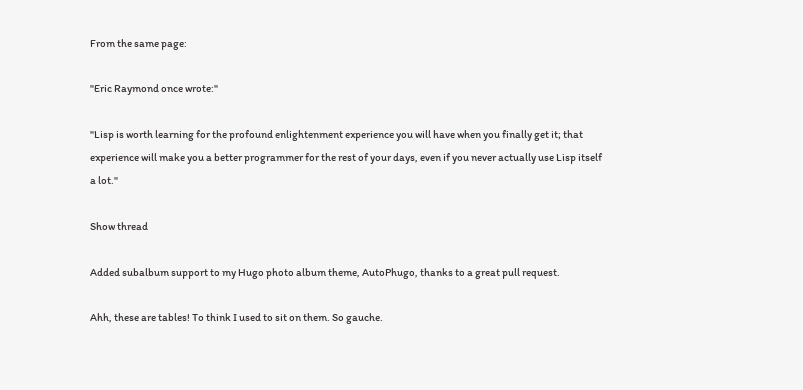From the same page:

"Eric Raymond once wrote:"

"Lisp is worth learning for the profound enlightenment experience you will have when you finally get it; that experience will make you a better programmer for the rest of your days, even if you never actually use Lisp itself a lot."

Show thread

Added subalbum support to my Hugo photo album theme, AutoPhugo, thanks to a great pull request.

Ahh, these are tables! To think I used to sit on them. So gauche.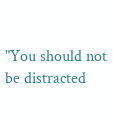"You should not be distracted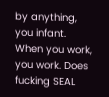by anything, you infant. When you work, you work. Does fucking SEAL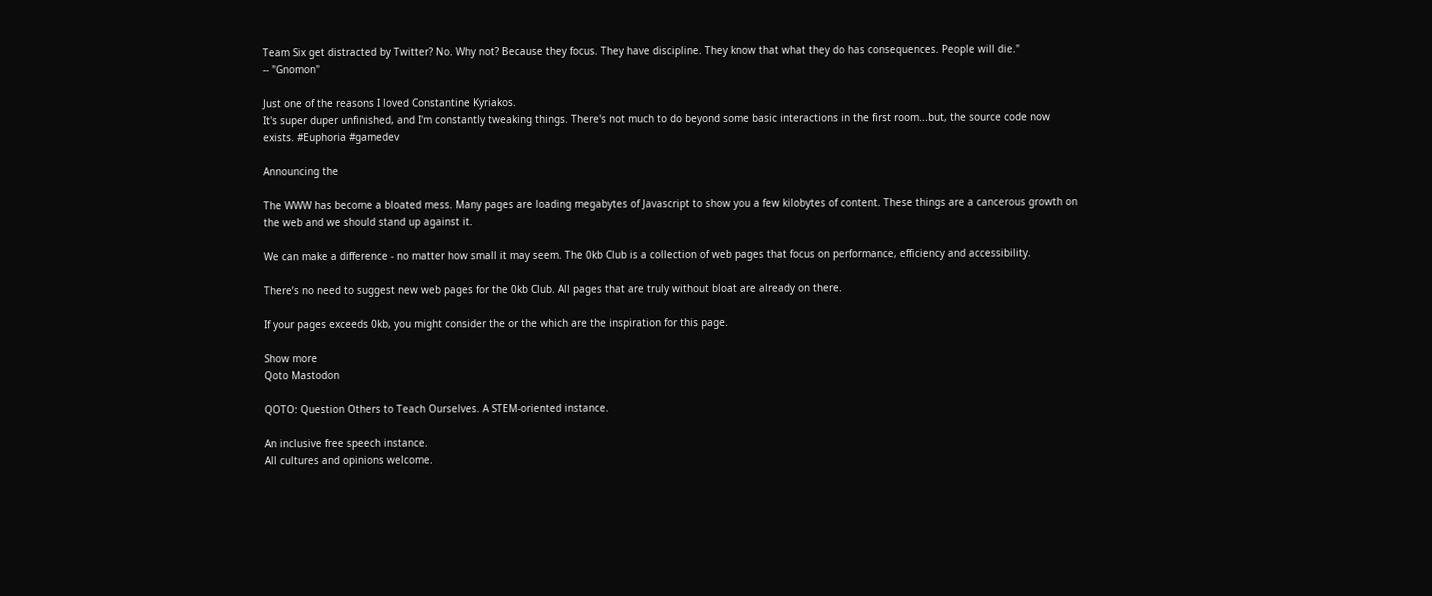Team Six get distracted by Twitter? No. Why not? Because they focus. They have discipline. They know that what they do has consequences. People will die."
-- "Gnomon"

Just one of the reasons I loved Constantine Kyriakos.
It's super duper unfinished, and I'm constantly tweaking things. There's not much to do beyond some basic interactions in the first room...but, the source code now exists. #Euphoria #gamedev

Announcing the

The WWW has become a bloated mess. Many pages are loading megabytes of Javascript to show you a few kilobytes of content. These things are a cancerous growth on the web and we should stand up against it.

We can make a difference - no matter how small it may seem. The 0kb Club is a collection of web pages that focus on performance, efficiency and accessibility.

There’s no need to suggest new web pages for the 0kb Club. All pages that are truly without bloat are already on there.

If your pages exceeds 0kb, you might consider the or the which are the inspiration for this page.

Show more
Qoto Mastodon

QOTO: Question Others to Teach Ourselves. A STEM-oriented instance.

An inclusive free speech instance.
All cultures and opinions welcome.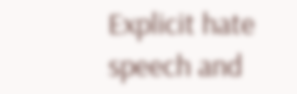Explicit hate speech and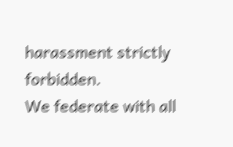harassment strictly forbidden.
We federate with all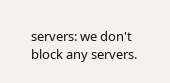servers: we don't block any servers.